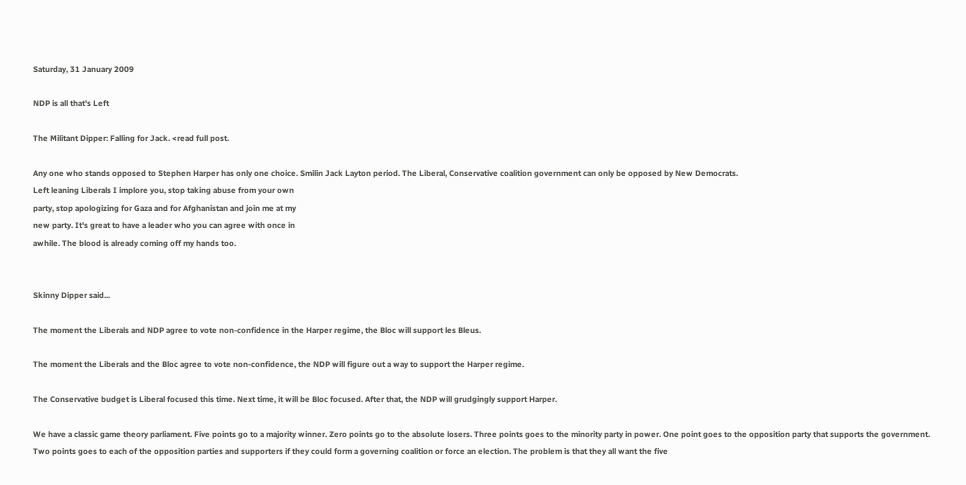Saturday, 31 January 2009

NDP is all that's Left

The Militant Dipper: Falling for Jack. <read full post.

Any one who stands opposed to Stephen Harper has only one choice. Smilin Jack Layton period. The Liberal, Conservative coalition government can only be opposed by New Democrats.
Left leaning Liberals I implore you, stop taking abuse from your own
party, stop apologizing for Gaza and for Afghanistan and join me at my
new party. It's great to have a leader who you can agree with once in
awhile. The blood is already coming off my hands too.


Skinny Dipper said...

The moment the Liberals and NDP agree to vote non-confidence in the Harper regime, the Bloc will support les Bleus.

The moment the Liberals and the Bloc agree to vote non-confidence, the NDP will figure out a way to support the Harper regime.

The Conservative budget is Liberal focused this time. Next time, it will be Bloc focused. After that, the NDP will grudgingly support Harper.

We have a classic game theory parliament. Five points go to a majority winner. Zero points go to the absolute losers. Three points goes to the minority party in power. One point goes to the opposition party that supports the government. Two points goes to each of the opposition parties and supporters if they could form a governing coalition or force an election. The problem is that they all want the five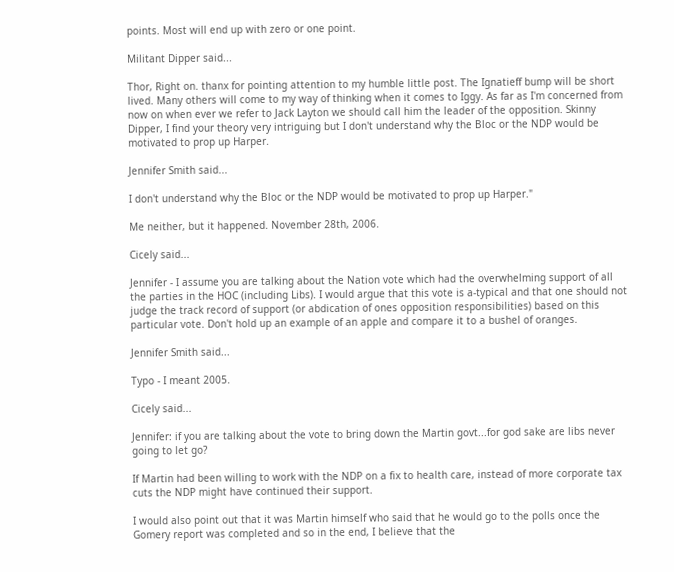points. Most will end up with zero or one point.

Militant Dipper said...

Thor, Right on. thanx for pointing attention to my humble little post. The Ignatieff bump will be short lived. Many others will come to my way of thinking when it comes to Iggy. As far as I'm concerned from now on when ever we refer to Jack Layton we should call him the leader of the opposition. Skinny Dipper, I find your theory very intriguing but I don't understand why the Bloc or the NDP would be motivated to prop up Harper.

Jennifer Smith said...

I don't understand why the Bloc or the NDP would be motivated to prop up Harper."

Me neither, but it happened. November 28th, 2006.

Cicely said...

Jennifer - I assume you are talking about the Nation vote which had the overwhelming support of all the parties in the HOC (including Libs). I would argue that this vote is a-typical and that one should not judge the track record of support (or abdication of ones opposition responsibilities) based on this particular vote. Don't hold up an example of an apple and compare it to a bushel of oranges.

Jennifer Smith said...

Typo - I meant 2005.

Cicely said...

Jennifer: if you are talking about the vote to bring down the Martin govt...for god sake are libs never going to let go?

If Martin had been willing to work with the NDP on a fix to health care, instead of more corporate tax cuts the NDP might have continued their support.

I would also point out that it was Martin himself who said that he would go to the polls once the Gomery report was completed and so in the end, I believe that the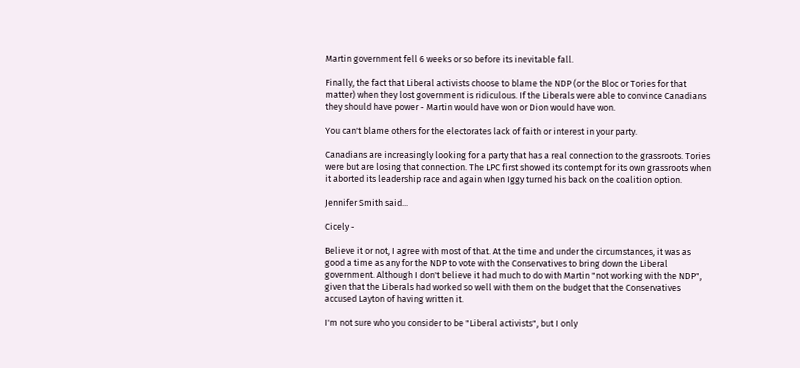Martin government fell 6 weeks or so before its inevitable fall.

Finally, the fact that Liberal activists choose to blame the NDP (or the Bloc or Tories for that matter) when they lost government is ridiculous. If the Liberals were able to convince Canadians they should have power - Martin would have won or Dion would have won.

You can't blame others for the electorates lack of faith or interest in your party.

Canadians are increasingly looking for a party that has a real connection to the grassroots. Tories were but are losing that connection. The LPC first showed its contempt for its own grassroots when it aborted its leadership race and again when Iggy turned his back on the coalition option.

Jennifer Smith said...

Cicely -

Believe it or not, I agree with most of that. At the time and under the circumstances, it was as good a time as any for the NDP to vote with the Conservatives to bring down the Liberal government. Although I don't believe it had much to do with Martin "not working with the NDP", given that the Liberals had worked so well with them on the budget that the Conservatives accused Layton of having written it.

I'm not sure who you consider to be "Liberal activists", but I only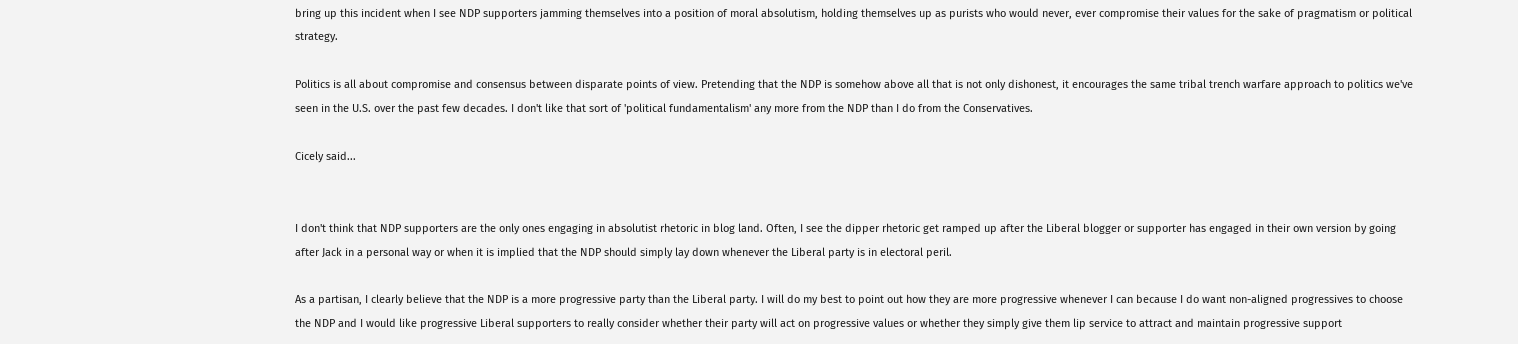bring up this incident when I see NDP supporters jamming themselves into a position of moral absolutism, holding themselves up as purists who would never, ever compromise their values for the sake of pragmatism or political strategy.

Politics is all about compromise and consensus between disparate points of view. Pretending that the NDP is somehow above all that is not only dishonest, it encourages the same tribal trench warfare approach to politics we've seen in the U.S. over the past few decades. I don't like that sort of 'political fundamentalism' any more from the NDP than I do from the Conservatives.

Cicely said...


I don't think that NDP supporters are the only ones engaging in absolutist rhetoric in blog land. Often, I see the dipper rhetoric get ramped up after the Liberal blogger or supporter has engaged in their own version by going after Jack in a personal way or when it is implied that the NDP should simply lay down whenever the Liberal party is in electoral peril.

As a partisan, I clearly believe that the NDP is a more progressive party than the Liberal party. I will do my best to point out how they are more progressive whenever I can because I do want non-aligned progressives to choose the NDP and I would like progressive Liberal supporters to really consider whether their party will act on progressive values or whether they simply give them lip service to attract and maintain progressive support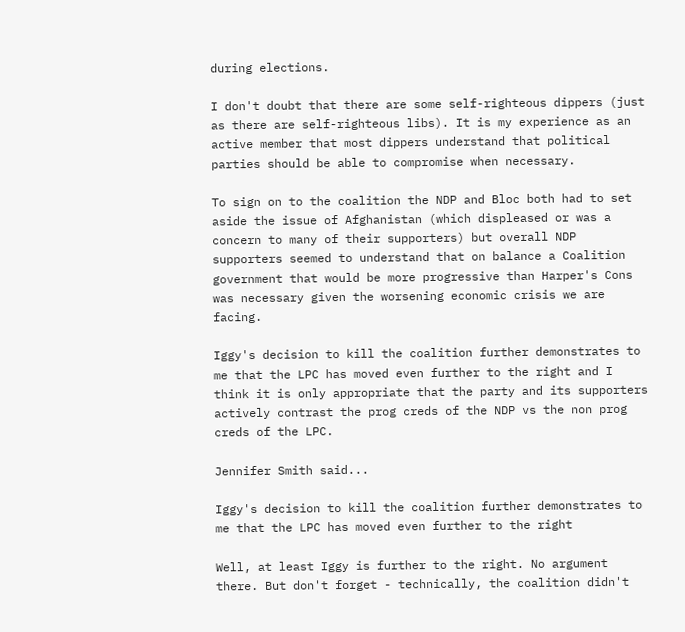during elections.

I don't doubt that there are some self-righteous dippers (just as there are self-righteous libs). It is my experience as an active member that most dippers understand that political parties should be able to compromise when necessary.

To sign on to the coalition the NDP and Bloc both had to set aside the issue of Afghanistan (which displeased or was a concern to many of their supporters) but overall NDP supporters seemed to understand that on balance a Coalition government that would be more progressive than Harper's Cons was necessary given the worsening economic crisis we are facing.

Iggy's decision to kill the coalition further demonstrates to me that the LPC has moved even further to the right and I think it is only appropriate that the party and its supporters actively contrast the prog creds of the NDP vs the non prog creds of the LPC.

Jennifer Smith said...

Iggy's decision to kill the coalition further demonstrates to me that the LPC has moved even further to the right

Well, at least Iggy is further to the right. No argument there. But don't forget - technically, the coalition didn't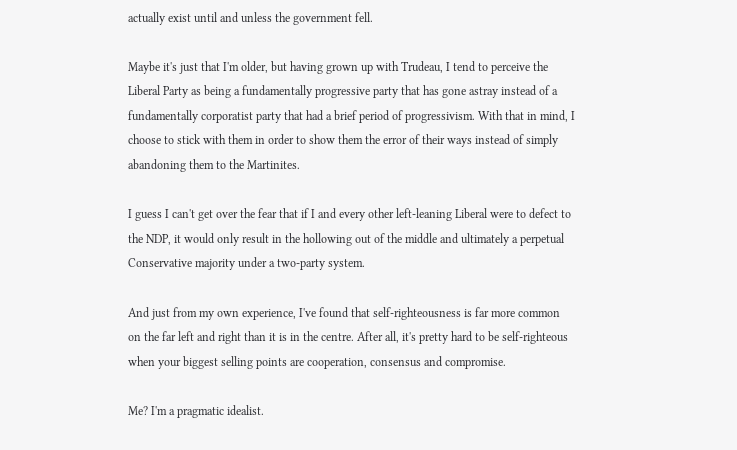actually exist until and unless the government fell.

Maybe it's just that I'm older, but having grown up with Trudeau, I tend to perceive the Liberal Party as being a fundamentally progressive party that has gone astray instead of a fundamentally corporatist party that had a brief period of progressivism. With that in mind, I choose to stick with them in order to show them the error of their ways instead of simply abandoning them to the Martinites.

I guess I can't get over the fear that if I and every other left-leaning Liberal were to defect to the NDP, it would only result in the hollowing out of the middle and ultimately a perpetual Conservative majority under a two-party system.

And just from my own experience, I've found that self-righteousness is far more common on the far left and right than it is in the centre. After all, it's pretty hard to be self-righteous when your biggest selling points are cooperation, consensus and compromise.

Me? I'm a pragmatic idealist.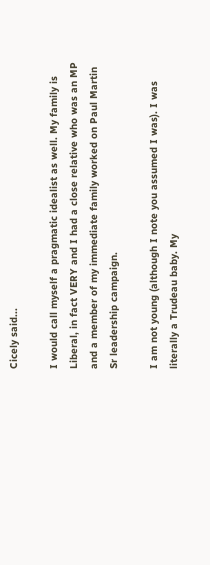Cicely said...

I would call myself a pragmatic idealist as well. My family is Liberal, in fact VERY and I had a close relative who was an MP and a member of my immediate family worked on Paul Martin Sr leadership campaign.

I am not young (although I note you assumed I was). I was literally a Trudeau baby. My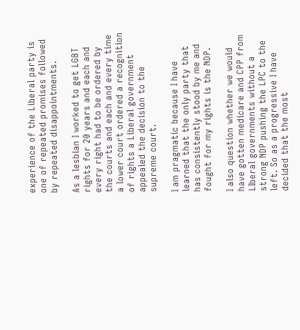experience of the Liberal party is one of repeated promises followed by repeated disappointments.

As a lesbian I worked to get LGBT rights for 20 years and each and every right had to be ordered by the courts and each and every time a lower court ordered a recognition of rights a Liberal government appealed the decision to the supreme court.

I am pragmatic because I have learned that the only party that has consistently stood by me and fought for my rights is the NDP.

I also question whether we would have gotten medicare and CPP from LIberal governments without a strong NDP pushing the LPC to the left. So as a progressive I have decided that the most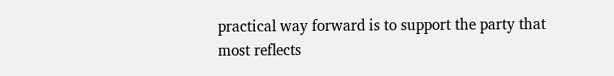practical way forward is to support the party that most reflects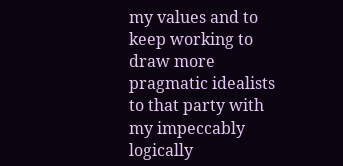my values and to keep working to draw more pragmatic idealists to that party with my impeccably logically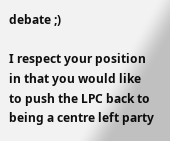debate ;)

I respect your position in that you would like to push the LPC back to being a centre left party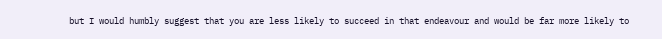but I would humbly suggest that you are less likely to succeed in that endeavour and would be far more likely to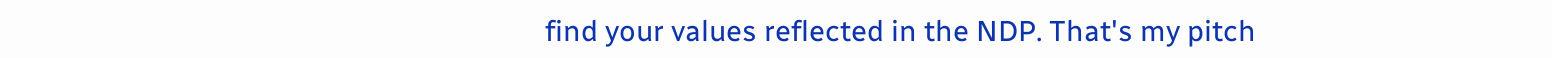find your values reflected in the NDP. That's my pitch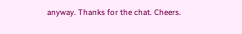anyway. Thanks for the chat. Cheers.